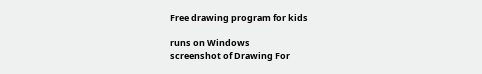Free drawing program for kids

runs on Windows
screenshot of Drawing For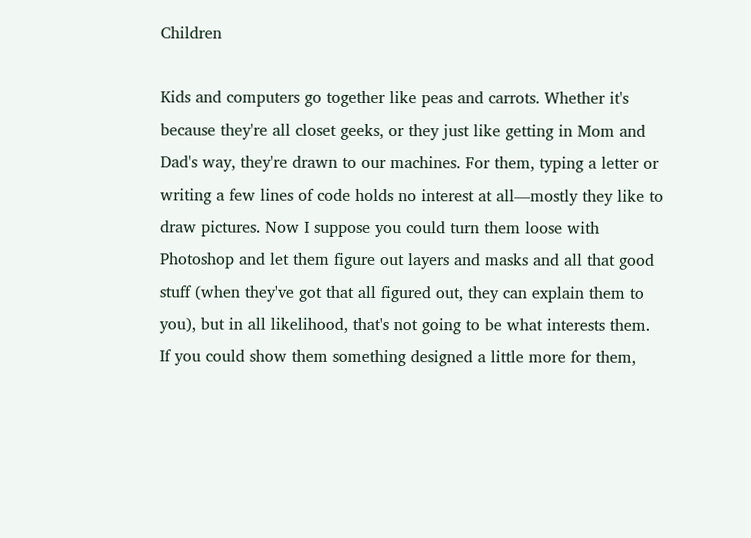Children

Kids and computers go together like peas and carrots. Whether it's because they're all closet geeks, or they just like getting in Mom and Dad's way, they're drawn to our machines. For them, typing a letter or writing a few lines of code holds no interest at all—mostly they like to draw pictures. Now I suppose you could turn them loose with Photoshop and let them figure out layers and masks and all that good stuff (when they've got that all figured out, they can explain them to you), but in all likelihood, that's not going to be what interests them. If you could show them something designed a little more for them,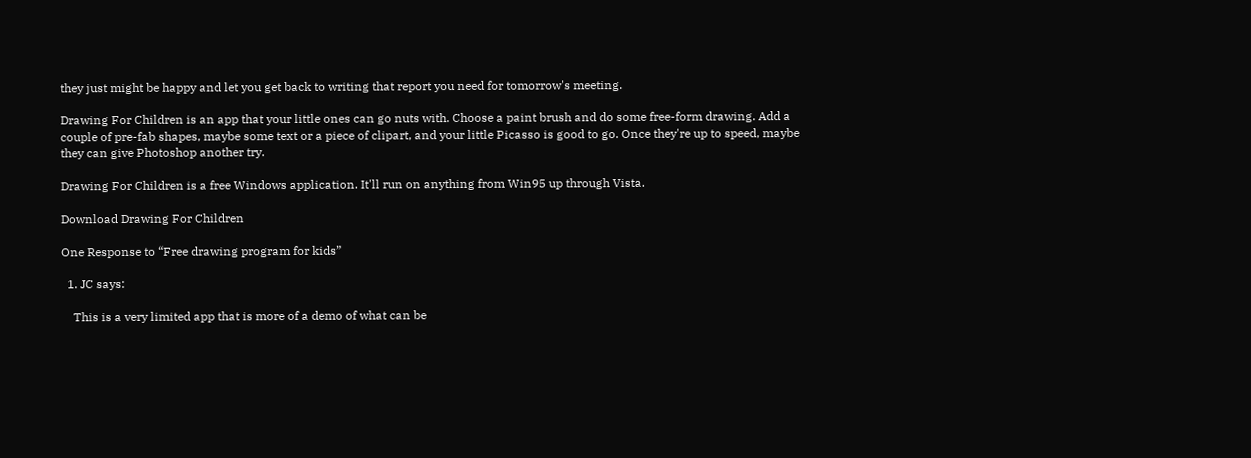they just might be happy and let you get back to writing that report you need for tomorrow's meeting.

Drawing For Children is an app that your little ones can go nuts with. Choose a paint brush and do some free-form drawing. Add a couple of pre-fab shapes, maybe some text or a piece of clipart, and your little Picasso is good to go. Once they're up to speed, maybe they can give Photoshop another try.

Drawing For Children is a free Windows application. It'll run on anything from Win95 up through Vista.

Download Drawing For Children

One Response to “Free drawing program for kids”

  1. JC says:

    This is a very limited app that is more of a demo of what can be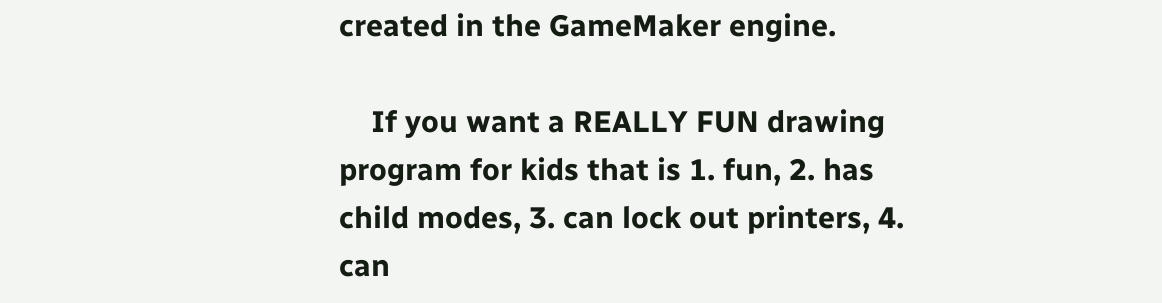created in the GameMaker engine.

    If you want a REALLY FUN drawing program for kids that is 1. fun, 2. has child modes, 3. can lock out printers, 4. can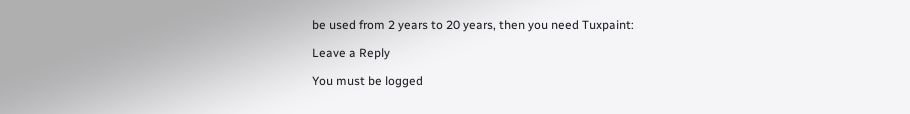be used from 2 years to 20 years, then you need Tuxpaint:

Leave a Reply

You must be logged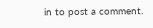in to post a comment.